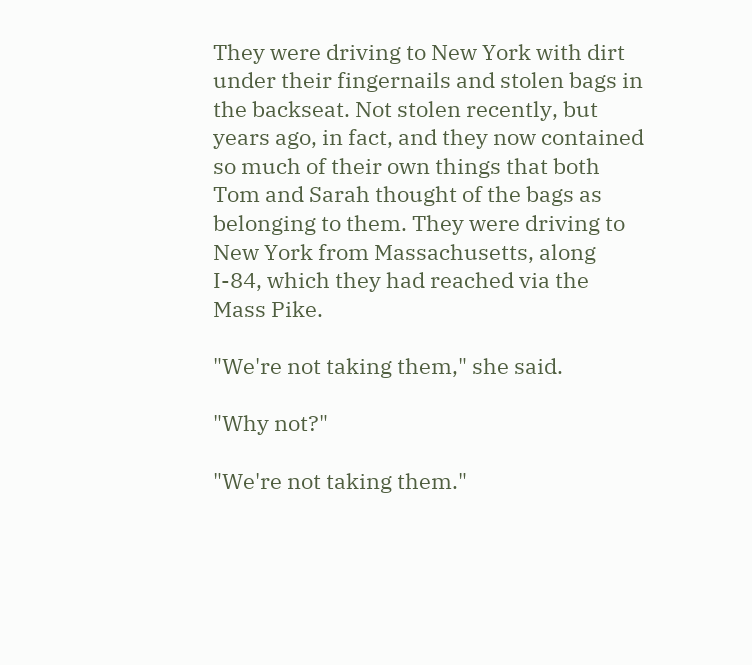They were driving to New York with dirt under their fingernails and stolen bags in the backseat. Not stolen recently, but years ago, in fact, and they now contained so much of their own things that both Tom and Sarah thought of the bags as belonging to them. They were driving to New York from Massachusetts, along I-84, which they had reached via the Mass Pike.

"We're not taking them," she said.

"Why not?"

"We're not taking them."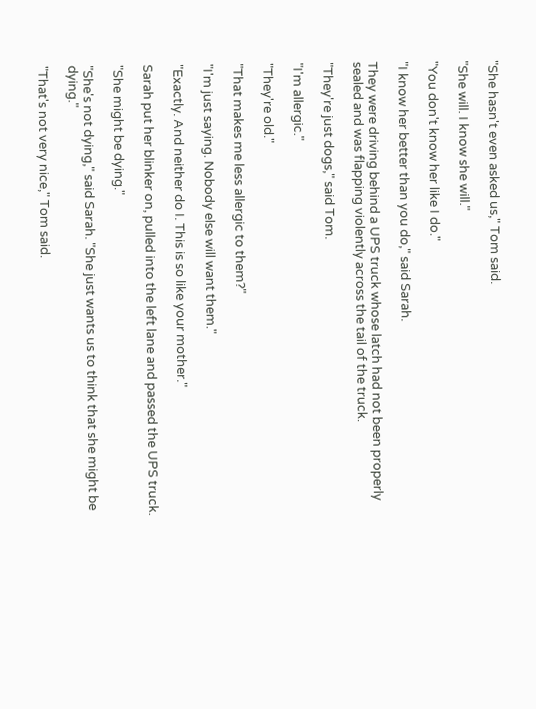"She hasn't even asked us," Tom said.

"She will. I know she will."

"You don't know her like I do."

"I know her better than you do," said Sarah.

They were driving behind a UPS truck whose latch had not been properly sealed and was flapping violently across the tail of the truck.

"They're just dogs," said Tom.

"I'm allergic."

"They're old."

"That makes me less allergic to them?"

"I'm just saying. Nobody else will want them."

"Exactly. And neither do I. This is so like your mother."

Sarah put her blinker on, pulled into the left lane and passed the UPS truck.

"She might be dying."

"She's not dying," said Sarah. "She just wants us to think that she might be dying."

"That's not very nice," Tom said.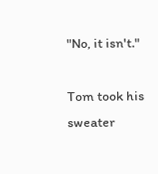"No, it isn't."

Tom took his sweater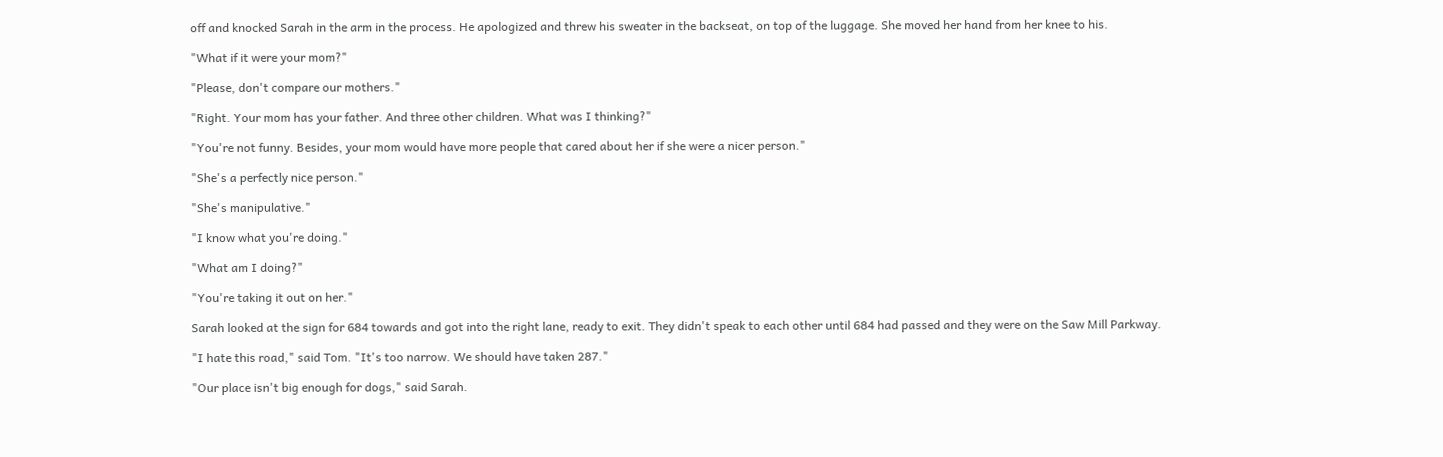off and knocked Sarah in the arm in the process. He apologized and threw his sweater in the backseat, on top of the luggage. She moved her hand from her knee to his.

"What if it were your mom?"

"Please, don't compare our mothers."

"Right. Your mom has your father. And three other children. What was I thinking?"

"You're not funny. Besides, your mom would have more people that cared about her if she were a nicer person."

"She's a perfectly nice person."

"She's manipulative."

"I know what you're doing."

"What am I doing?"

"You're taking it out on her."

Sarah looked at the sign for 684 towards and got into the right lane, ready to exit. They didn't speak to each other until 684 had passed and they were on the Saw Mill Parkway.

"I hate this road," said Tom. "It's too narrow. We should have taken 287."

"Our place isn't big enough for dogs," said Sarah.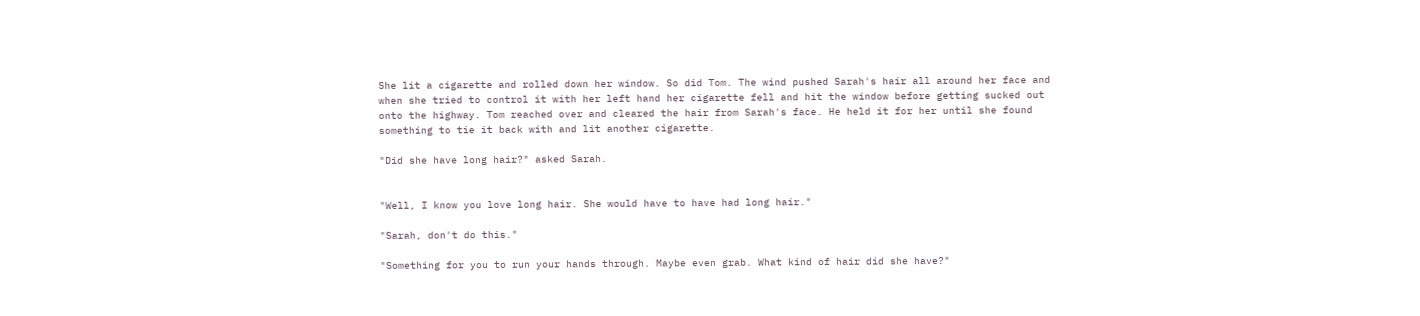She lit a cigarette and rolled down her window. So did Tom. The wind pushed Sarah's hair all around her face and when she tried to control it with her left hand her cigarette fell and hit the window before getting sucked out onto the highway. Tom reached over and cleared the hair from Sarah's face. He held it for her until she found something to tie it back with and lit another cigarette.

"Did she have long hair?" asked Sarah.


"Well, I know you love long hair. She would have to have had long hair."

"Sarah, don't do this."

"Something for you to run your hands through. Maybe even grab. What kind of hair did she have?"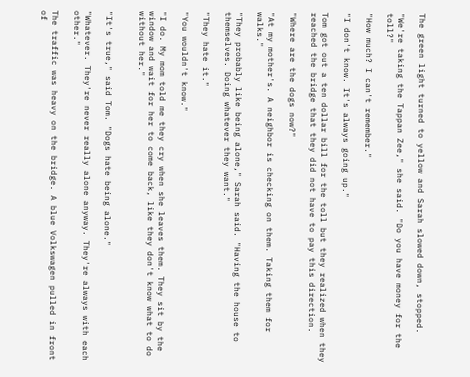The green light turned to yellow and Sarah slowed down, stopped.

"We're taking the Tappan Zee," she said. "Do you have money for the toll?"

"How much? I can't remember."

"I don't know. It's always going up."

Tom got out a ten dollar bill for the toll but they realized when they reached the bridge that they did not have to pay this direction.

"Where are the dogs now?"

"At my mother's. A neighbor is checking on them. Taking them for walks."

"They probably like being alone," Sarah said. "Having the house to themselves. Doing whatever they want."

"They hate it."

"You wouldn't know."

"I do. My mom told me they cry when she leaves them. They sit by the window and wait for her to come back, like they don't know what to do without her."


"It's true," said Tom. "Dogs hate being alone."

"Whatever. They're never really alone anyway. They're always with each other."

The traffic was heavy on the bridge. A blue Volkswagen pulled in front of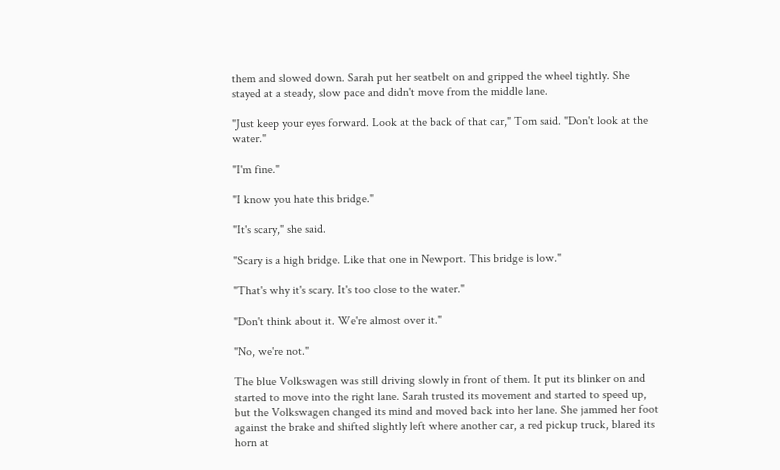them and slowed down. Sarah put her seatbelt on and gripped the wheel tightly. She stayed at a steady, slow pace and didn't move from the middle lane.

"Just keep your eyes forward. Look at the back of that car," Tom said. "Don't look at the water."

"I'm fine."

"I know you hate this bridge."

"It's scary," she said.

"Scary is a high bridge. Like that one in Newport. This bridge is low."

"That's why it's scary. It's too close to the water."

"Don't think about it. We're almost over it."

"No, we're not."

The blue Volkswagen was still driving slowly in front of them. It put its blinker on and started to move into the right lane. Sarah trusted its movement and started to speed up, but the Volkswagen changed its mind and moved back into her lane. She jammed her foot against the brake and shifted slightly left where another car, a red pickup truck, blared its horn at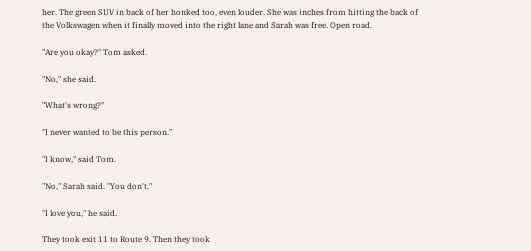her. The green SUV in back of her honked too, even louder. She was inches from hitting the back of the Volkswagen when it finally moved into the right lane and Sarah was free. Open road.

"Are you okay?" Tom asked.

"No," she said.

"What's wrong?"

"I never wanted to be this person."

"I know," said Tom.

"No," Sarah said. "You don't."

"I love you," he said.

They took exit 11 to Route 9. Then they took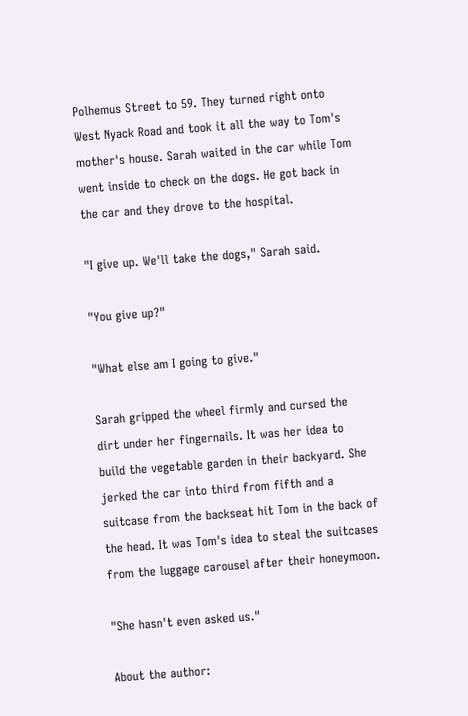Polhemus Street to 59. They turned right onto West Nyack Road and took it all the way to Tom's mother's house. Sarah waited in the car while Tom went inside to check on the dogs. He got back in the car and they drove to the hospital.

"I give up. We'll take the dogs," Sarah said.

"You give up?"

"What else am I going to give."

Sarah gripped the wheel firmly and cursed the dirt under her fingernails. It was her idea to build the vegetable garden in their backyard. She jerked the car into third from fifth and a suitcase from the backseat hit Tom in the back of the head. It was Tom's idea to steal the suitcases from the luggage carousel after their honeymoon.

"She hasn't even asked us."

About the author: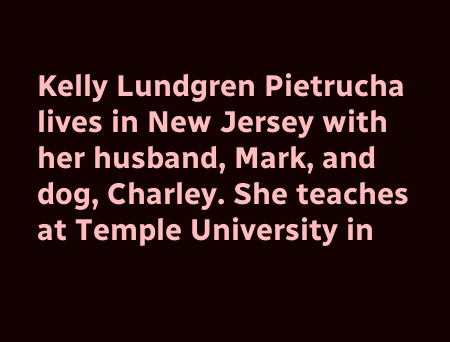Kelly Lundgren Pietrucha lives in New Jersey with her husband, Mark, and dog, Charley. She teaches at Temple University in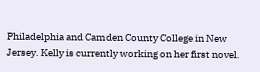Philadelphia and Camden County College in New Jersey. Kelly is currently working on her first novel.